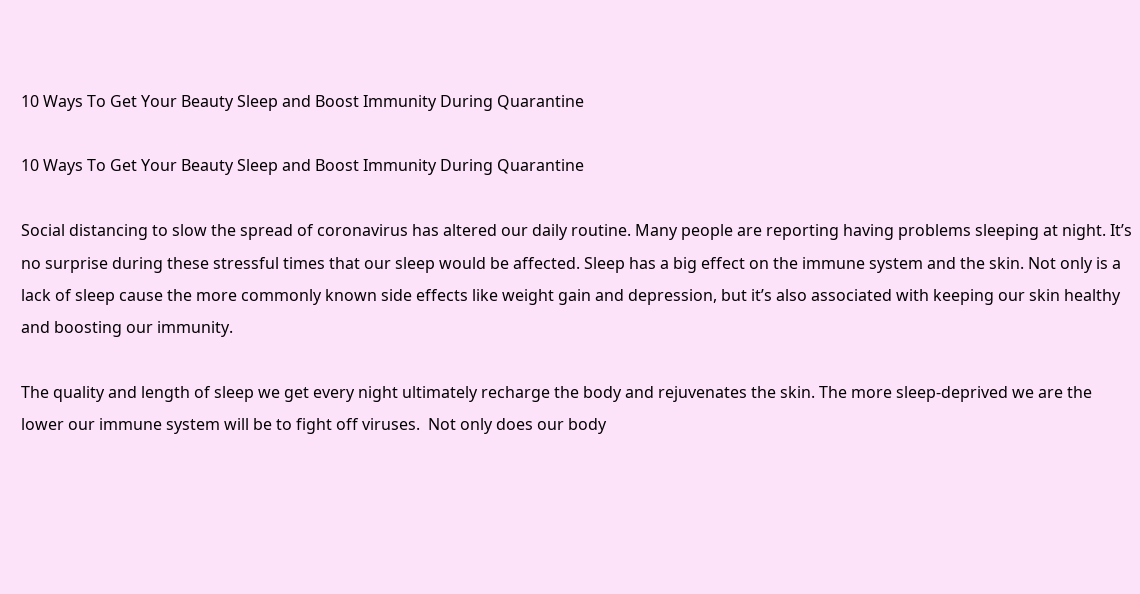10 Ways To Get Your Beauty Sleep and Boost Immunity During Quarantine

10 Ways To Get Your Beauty Sleep and Boost Immunity During Quarantine

Social distancing to slow the spread of coronavirus has altered our daily routine. Many people are reporting having problems sleeping at night. It’s no surprise during these stressful times that our sleep would be affected. Sleep has a big effect on the immune system and the skin. Not only is a lack of sleep cause the more commonly known side effects like weight gain and depression, but it’s also associated with keeping our skin healthy and boosting our immunity.

The quality and length of sleep we get every night ultimately recharge the body and rejuvenates the skin. The more sleep-deprived we are the lower our immune system will be to fight off viruses.  Not only does our body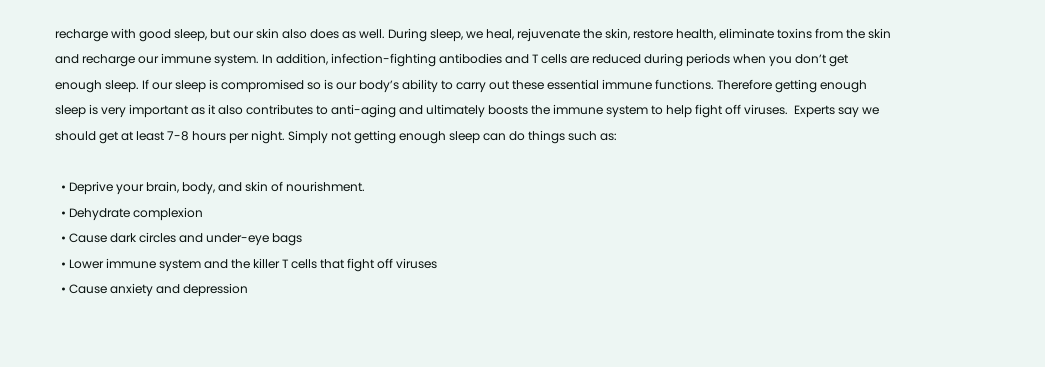recharge with good sleep, but our skin also does as well. During sleep, we heal, rejuvenate the skin, restore health, eliminate toxins from the skin and recharge our immune system. In addition, infection-fighting antibodies and T cells are reduced during periods when you don’t get enough sleep. If our sleep is compromised so is our body’s ability to carry out these essential immune functions. Therefore getting enough sleep is very important as it also contributes to anti-aging and ultimately boosts the immune system to help fight off viruses.  Experts say we should get at least 7-8 hours per night. Simply not getting enough sleep can do things such as:

  • Deprive your brain, body, and skin of nourishment.
  • Dehydrate complexion
  • Cause dark circles and under-eye bags
  • Lower immune system and the killer T cells that fight off viruses
  • Cause anxiety and depression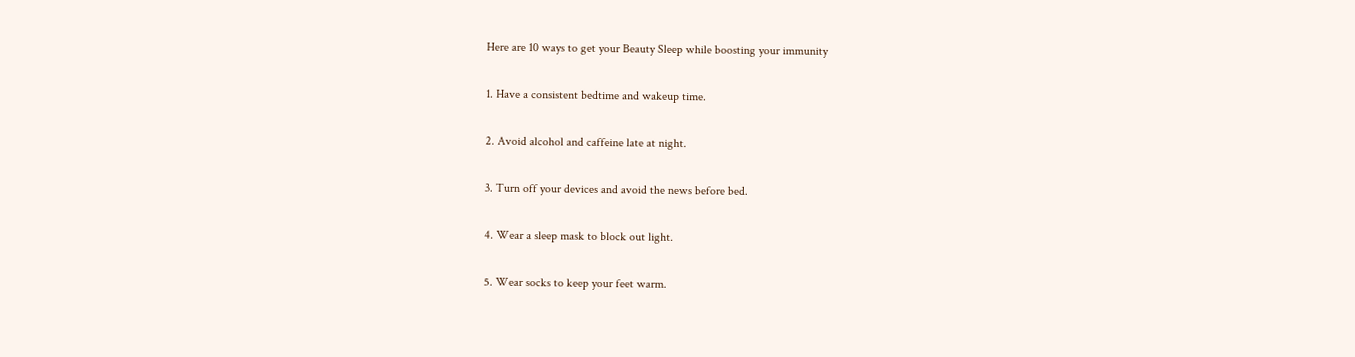Here are 10 ways to get your Beauty Sleep while boosting your immunity

1. Have a consistent bedtime and wakeup time.

2. Avoid alcohol and caffeine late at night.

3. Turn off your devices and avoid the news before bed.

4. Wear a sleep mask to block out light.

5. Wear socks to keep your feet warm.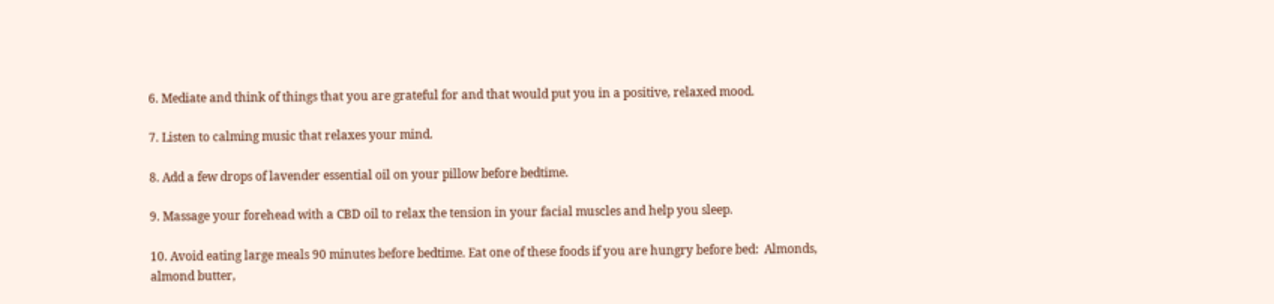6. Mediate and think of things that you are grateful for and that would put you in a positive, relaxed mood.

7. Listen to calming music that relaxes your mind.

8. Add a few drops of lavender essential oil on your pillow before bedtime.

9. Massage your forehead with a CBD oil to relax the tension in your facial muscles and help you sleep.

10. Avoid eating large meals 90 minutes before bedtime. Eat one of these foods if you are hungry before bed:  Almonds, almond butter,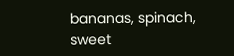bananas, spinach, sweet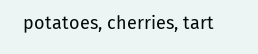potatoes, cherries, tart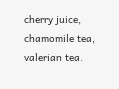cherry juice, chamomile tea, valerian tea.